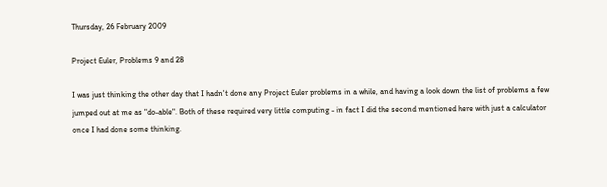Thursday, 26 February 2009

Project Euler, Problems 9 and 28

I was just thinking the other day that I hadn't done any Project Euler problems in a while, and having a look down the list of problems a few jumped out at me as "do-able". Both of these required very little computing - in fact I did the second mentioned here with just a calculator once I had done some thinking.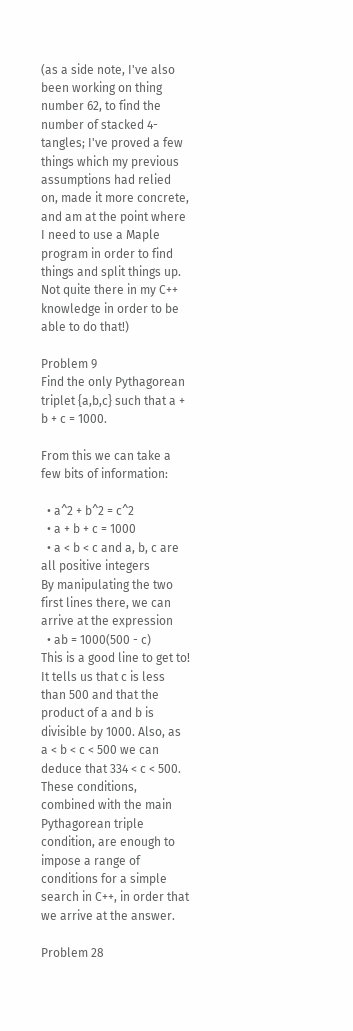(as a side note, I've also been working on thing number 62, to find the number of stacked 4-tangles; I've proved a few things which my previous assumptions had relied on, made it more concrete, and am at the point where I need to use a Maple program in order to find things and split things up. Not quite there in my C++ knowledge in order to be able to do that!)

Problem 9
Find the only Pythagorean triplet {a,b,c} such that a + b + c = 1000.

From this we can take a few bits of information:

  • a^2 + b^2 = c^2
  • a + b + c = 1000
  • a < b < c and a, b, c are all positive integers
By manipulating the two first lines there, we can arrive at the expression
  • ab = 1000(500 - c)
This is a good line to get to! It tells us that c is less than 500 and that the product of a and b is divisible by 1000. Also, as a < b < c < 500 we can deduce that 334 < c < 500. These conditions, combined with the main Pythagorean triple condition, are enough to impose a range of conditions for a simple search in C++, in order that we arrive at the answer.

Problem 28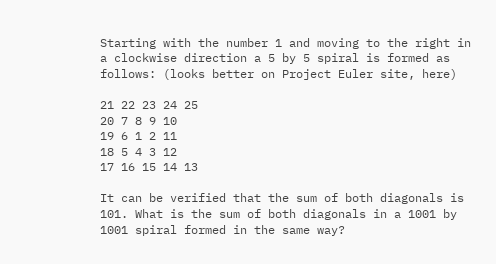Starting with the number 1 and moving to the right in a clockwise direction a 5 by 5 spiral is formed as follows: (looks better on Project Euler site, here)

21 22 23 24 25
20 7 8 9 10
19 6 1 2 11
18 5 4 3 12
17 16 15 14 13

It can be verified that the sum of both diagonals is 101. What is the sum of both diagonals in a 1001 by 1001 spiral formed in the same way?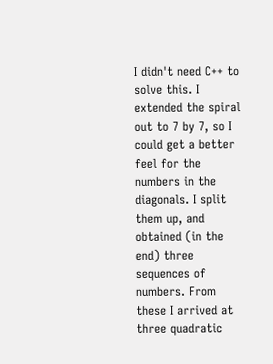I didn't need C++ to solve this. I extended the spiral out to 7 by 7, so I could get a better feel for the numbers in the diagonals. I split them up, and obtained (in the end) three sequences of numbers. From these I arrived at three quadratic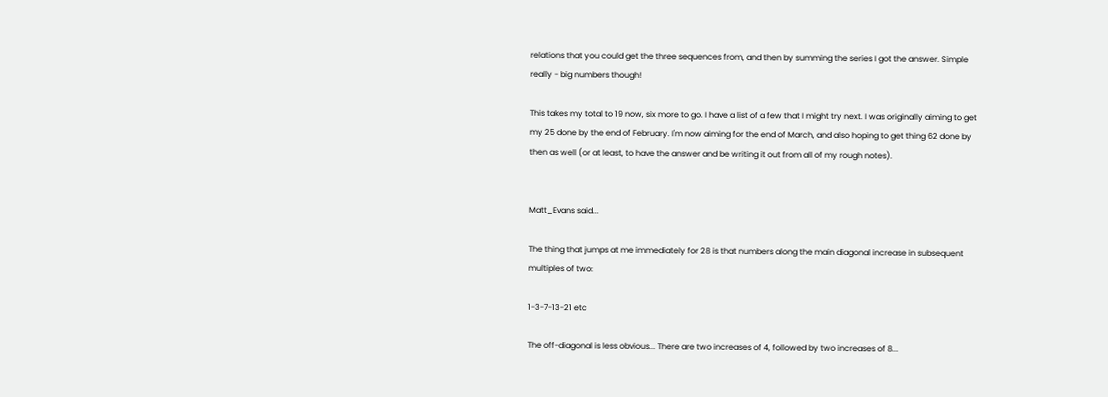relations that you could get the three sequences from, and then by summing the series I got the answer. Simple really - big numbers though!

This takes my total to 19 now, six more to go. I have a list of a few that I might try next. I was originally aiming to get my 25 done by the end of February. I'm now aiming for the end of March, and also hoping to get thing 62 done by then as well (or at least, to have the answer and be writing it out from all of my rough notes).


Matt_Evans said...

The thing that jumps at me immediately for 28 is that numbers along the main diagonal increase in subsequent multiples of two:

1-3-7-13-21 etc

The off-diagonal is less obvious... There are two increases of 4, followed by two increases of 8...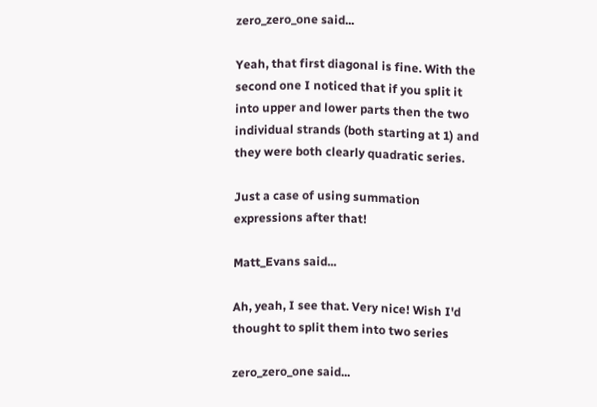zero_zero_one said...

Yeah, that first diagonal is fine. With the second one I noticed that if you split it into upper and lower parts then the two individual strands (both starting at 1) and they were both clearly quadratic series.

Just a case of using summation expressions after that!

Matt_Evans said...

Ah, yeah, I see that. Very nice! Wish I'd thought to split them into two series

zero_zero_one said...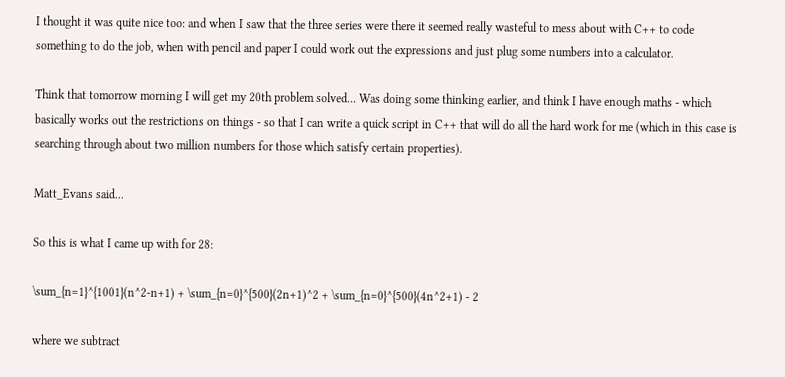I thought it was quite nice too: and when I saw that the three series were there it seemed really wasteful to mess about with C++ to code something to do the job, when with pencil and paper I could work out the expressions and just plug some numbers into a calculator.

Think that tomorrow morning I will get my 20th problem solved... Was doing some thinking earlier, and think I have enough maths - which basically works out the restrictions on things - so that I can write a quick script in C++ that will do all the hard work for me (which in this case is searching through about two million numbers for those which satisfy certain properties).

Matt_Evans said...

So this is what I came up with for 28:

\sum_{n=1}^{1001}(n^2-n+1) + \sum_{n=0}^{500}(2n+1)^2 + \sum_{n=0}^{500}(4n^2+1) - 2

where we subtract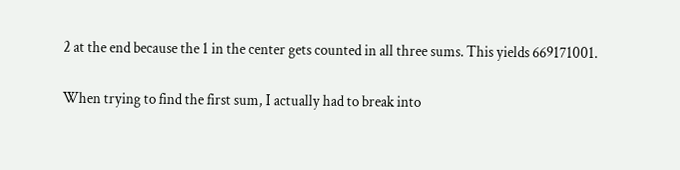2 at the end because the 1 in the center gets counted in all three sums. This yields 669171001.

When trying to find the first sum, I actually had to break into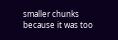smaller chunks because it was too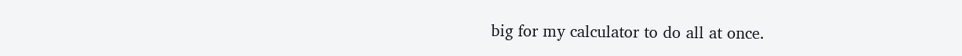big for my calculator to do all at once.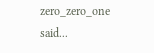zero_zero_one said...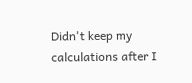Didn't keep my calculations after I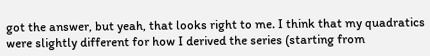got the answer, but yeah, that looks right to me. I think that my quadratics were slightly different for how I derived the series (starting from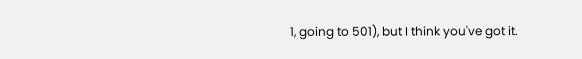1, going to 501), but I think you've got it.